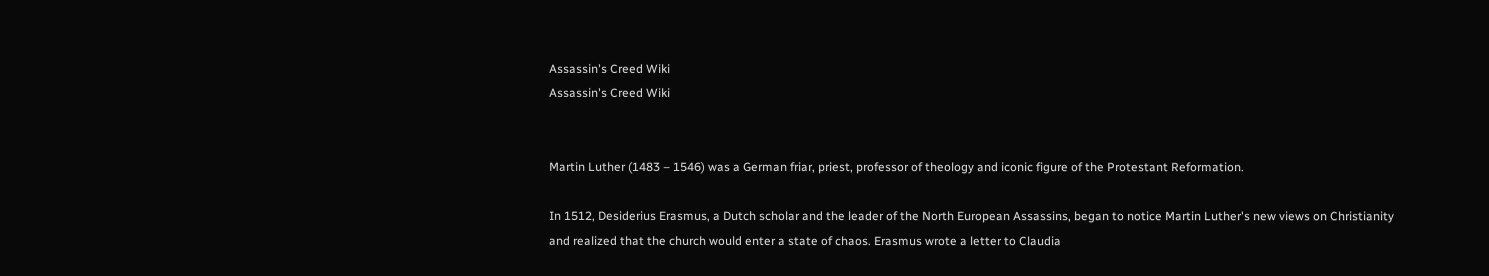Assassin's Creed Wiki
Assassin's Creed Wiki


Martin Luther (1483 – 1546) was a German friar, priest, professor of theology and iconic figure of the Protestant Reformation.

In 1512, Desiderius Erasmus, a Dutch scholar and the leader of the North European Assassins, began to notice Martin Luther's new views on Christianity and realized that the church would enter a state of chaos. Erasmus wrote a letter to Claudia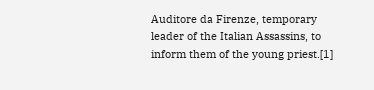Auditore da Firenze, temporary leader of the Italian Assassins, to inform them of the young priest.[1]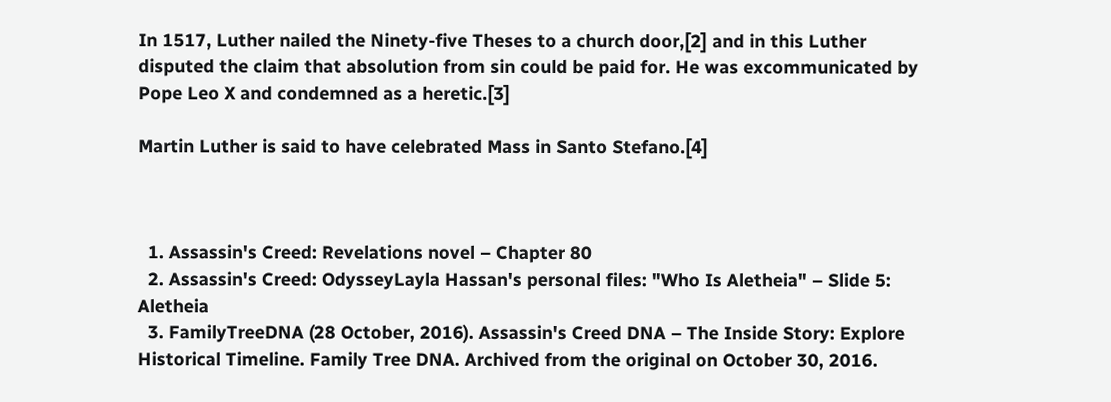In 1517, Luther nailed the Ninety-five Theses to a church door,[2] and in this Luther disputed the claim that absolution from sin could be paid for. He was excommunicated by Pope Leo X and condemned as a heretic.[3]

Martin Luther is said to have celebrated Mass in Santo Stefano.[4]



  1. Assassin's Creed: Revelations novel – Chapter 80
  2. Assassin's Creed: OdysseyLayla Hassan's personal files: "Who Is Aletheia" – Slide 5: Aletheia
  3. FamilyTreeDNA (28 October, 2016). Assassin's Creed DNA – The Inside Story: Explore Historical Timeline. Family Tree DNA. Archived from the original on October 30, 2016.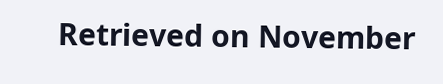Retrieved on November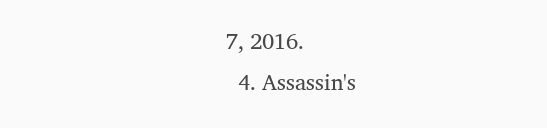7, 2016.
  4. Assassin's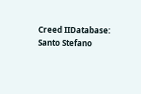Creed IIDatabase: Santo Stefano